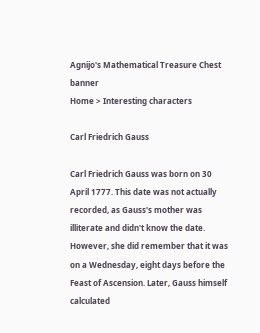Agnijo's Mathematical Treasure Chest banner
Home > Interesting characters

Carl Friedrich Gauss

Carl Friedrich Gauss was born on 30 April 1777. This date was not actually recorded, as Gauss's mother was illiterate and didn't know the date. However, she did remember that it was on a Wednesday, eight days before the Feast of Ascension. Later, Gauss himself calculated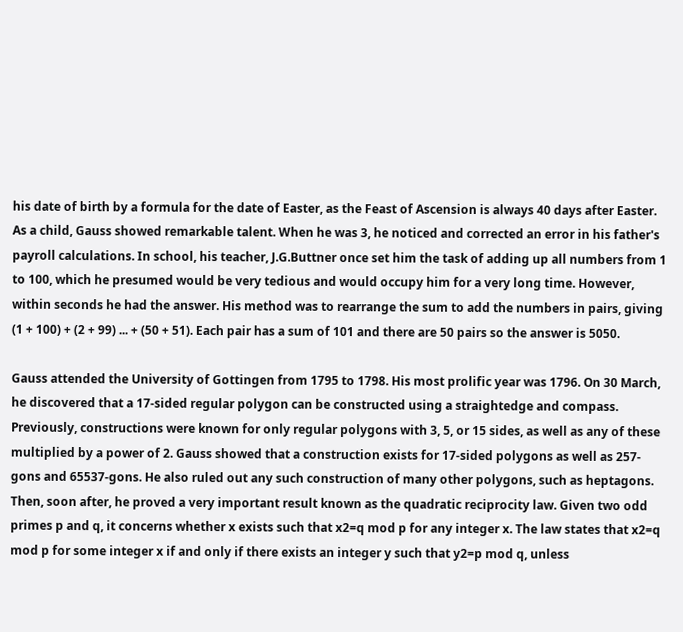his date of birth by a formula for the date of Easter, as the Feast of Ascension is always 40 days after Easter. As a child, Gauss showed remarkable talent. When he was 3, he noticed and corrected an error in his father's payroll calculations. In school, his teacher, J.G.Buttner once set him the task of adding up all numbers from 1 to 100, which he presumed would be very tedious and would occupy him for a very long time. However, within seconds he had the answer. His method was to rearrange the sum to add the numbers in pairs, giving (1 + 100) + (2 + 99) ... + (50 + 51). Each pair has a sum of 101 and there are 50 pairs so the answer is 5050.

Gauss attended the University of Gottingen from 1795 to 1798. His most prolific year was 1796. On 30 March, he discovered that a 17-sided regular polygon can be constructed using a straightedge and compass. Previously, constructions were known for only regular polygons with 3, 5, or 15 sides, as well as any of these multiplied by a power of 2. Gauss showed that a construction exists for 17-sided polygons as well as 257-gons and 65537-gons. He also ruled out any such construction of many other polygons, such as heptagons. Then, soon after, he proved a very important result known as the quadratic reciprocity law. Given two odd primes p and q, it concerns whether x exists such that x2=q mod p for any integer x. The law states that x2=q mod p for some integer x if and only if there exists an integer y such that y2=p mod q, unless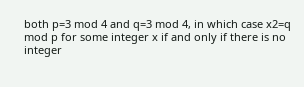both p=3 mod 4 and q=3 mod 4, in which case x2=q mod p for some integer x if and only if there is no integer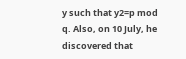y such that y2=p mod q. Also, on 10 July, he discovered that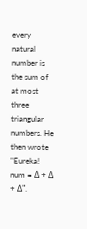every natural number is the sum of at most three triangular numbers. He then wrote "Eureka! num = Δ + Δ + Δ".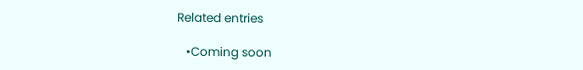Related entries

   •Coming soon